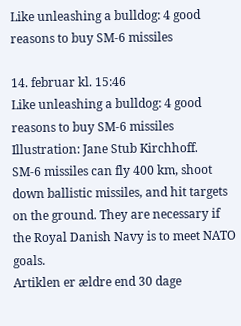Like unleashing a bulldog: 4 good reasons to buy SM-6 missiles

14. februar kl. 15:46
Like unleashing a bulldog: 4 good reasons to buy SM-6 missiles
Illustration: Jane Stub Kirchhoff.
SM-6 missiles can fly 400 km, shoot down ballistic missiles, and hit targets on the ground. They are necessary if the Royal Danish Navy is to meet NATO goals.
Artiklen er ældre end 30 dage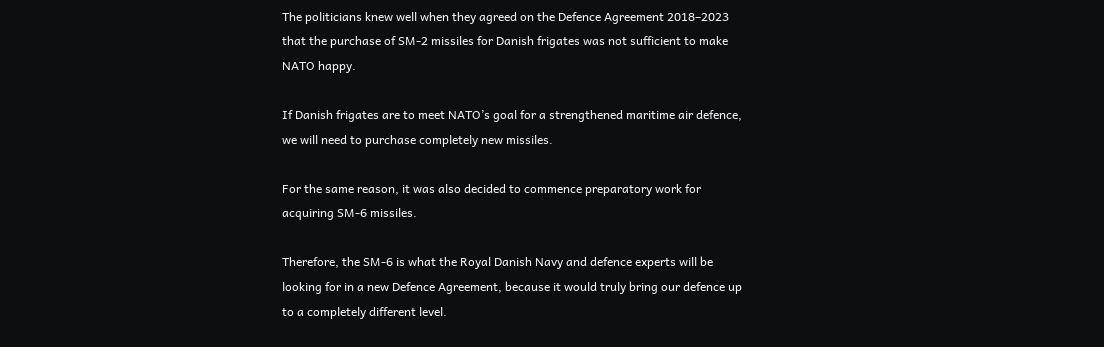The politicians knew well when they agreed on the Defence Agreement 2018–2023 that the purchase of SM-2 missiles for Danish frigates was not sufficient to make NATO happy.

If Danish frigates are to meet NATO’s goal for a strengthened maritime air defence, we will need to purchase completely new missiles.

For the same reason, it was also decided to commence preparatory work for acquiring SM-6 missiles.

Therefore, the SM-6 is what the Royal Danish Navy and defence experts will be looking for in a new Defence Agreement, because it would truly bring our defence up to a completely different level.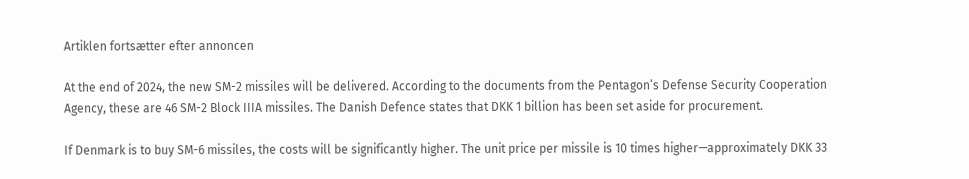Artiklen fortsætter efter annoncen

At the end of 2024, the new SM-2 missiles will be delivered. According to the documents from the Pentagon’s Defense Security Cooperation Agency, these are 46 SM-2 Block IIIA missiles. The Danish Defence states that DKK 1 billion has been set aside for procurement.

If Denmark is to buy SM-6 missiles, the costs will be significantly higher. The unit price per missile is 10 times higher—approximately DKK 33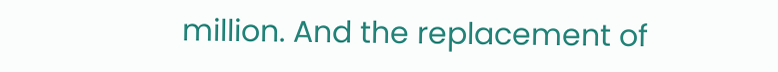million. And the replacement of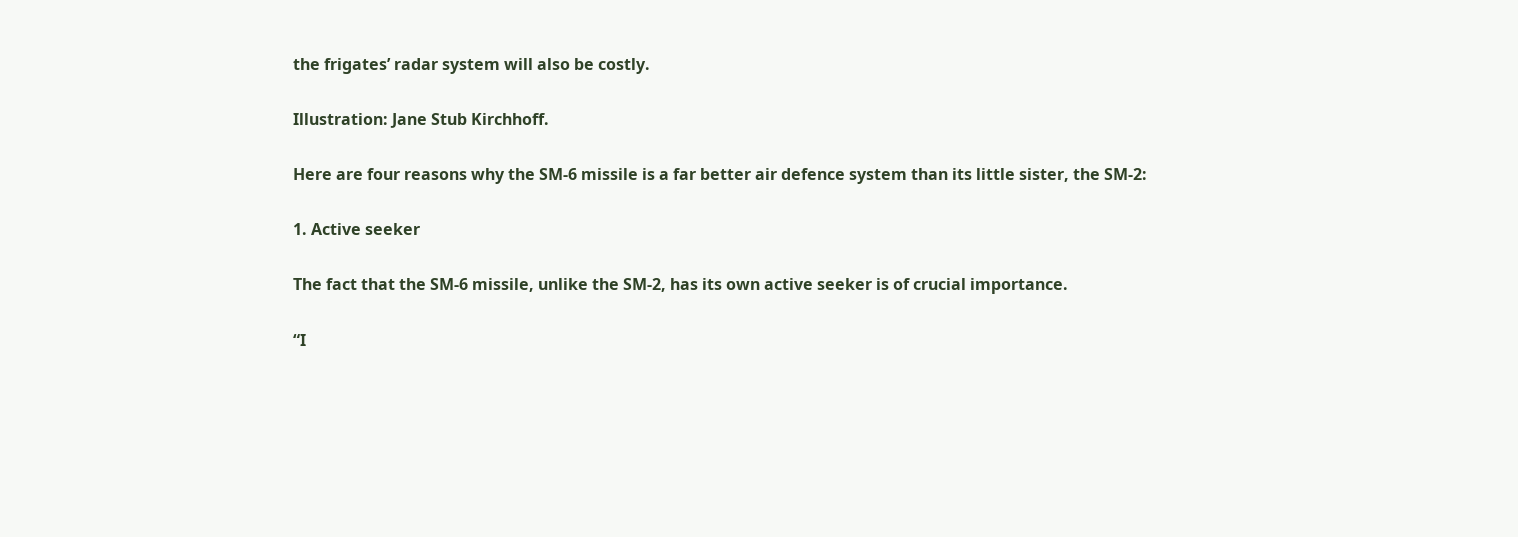the frigates’ radar system will also be costly.

Illustration: Jane Stub Kirchhoff.

Here are four reasons why the SM-6 missile is a far better air defence system than its little sister, the SM-2:

1. Active seeker

The fact that the SM-6 missile, unlike the SM-2, has its own active seeker is of crucial importance.

“I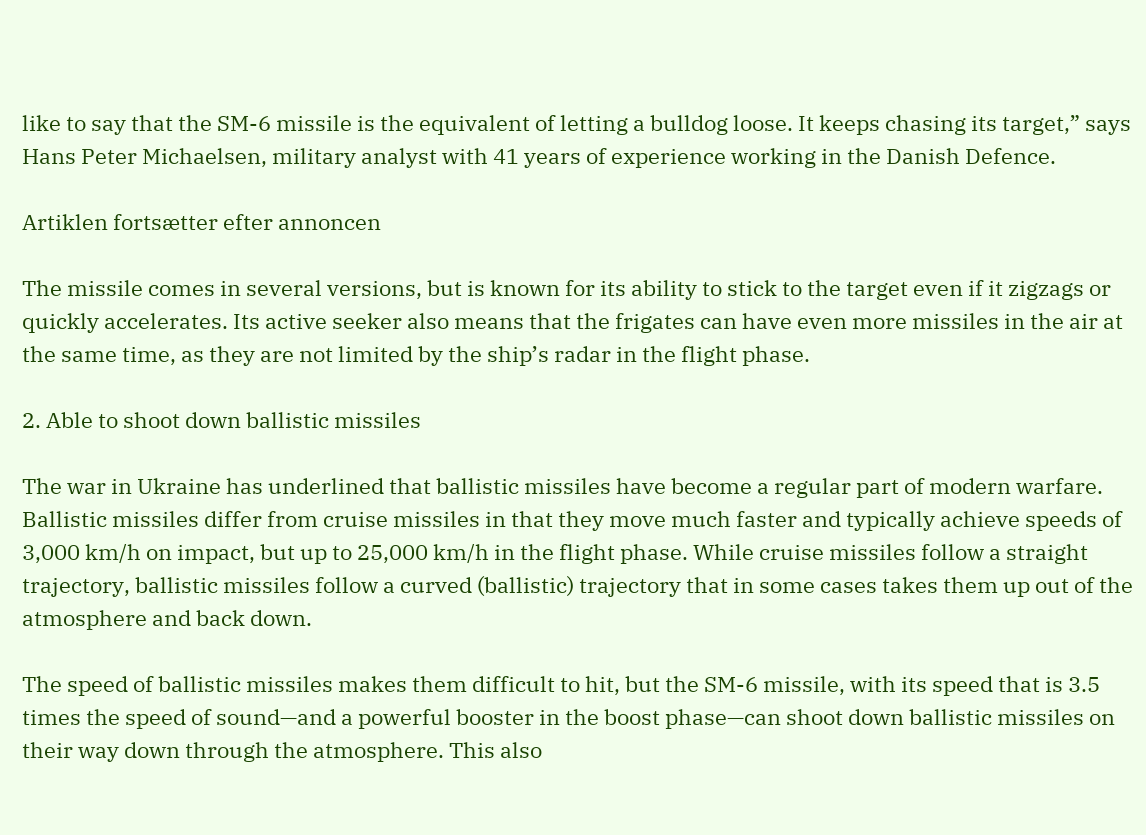like to say that the SM-6 missile is the equivalent of letting a bulldog loose. It keeps chasing its target,” says Hans Peter Michaelsen, military analyst with 41 years of experience working in the Danish Defence.

Artiklen fortsætter efter annoncen

The missile comes in several versions, but is known for its ability to stick to the target even if it zigzags or quickly accelerates. Its active seeker also means that the frigates can have even more missiles in the air at the same time, as they are not limited by the ship’s radar in the flight phase.

2. Able to shoot down ballistic missiles

The war in Ukraine has underlined that ballistic missiles have become a regular part of modern warfare. Ballistic missiles differ from cruise missiles in that they move much faster and typically achieve speeds of 3,000 km/h on impact, but up to 25,000 km/h in the flight phase. While cruise missiles follow a straight trajectory, ballistic missiles follow a curved (ballistic) trajectory that in some cases takes them up out of the atmosphere and back down.

The speed of ballistic missiles makes them difficult to hit, but the SM-6 missile, with its speed that is 3.5 times the speed of sound—and a powerful booster in the boost phase—can shoot down ballistic missiles on their way down through the atmosphere. This also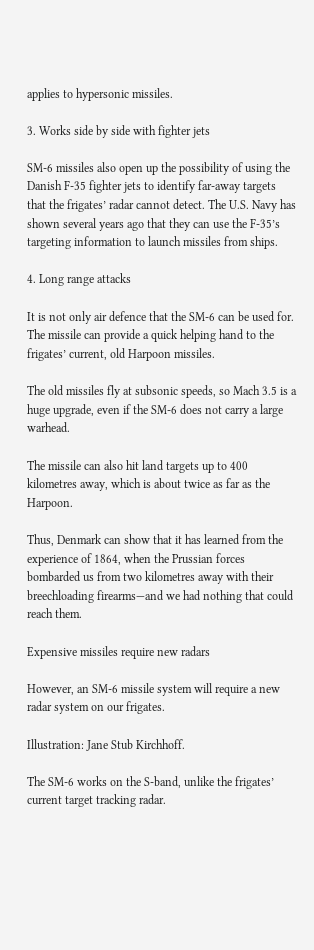applies to hypersonic missiles.

3. Works side by side with fighter jets

SM-6 missiles also open up the possibility of using the Danish F-35 fighter jets to identify far-away targets that the frigates’ radar cannot detect. The U.S. Navy has shown several years ago that they can use the F-35’s targeting information to launch missiles from ships.

4. Long range attacks

It is not only air defence that the SM-6 can be used for. The missile can provide a quick helping hand to the frigates’ current, old Harpoon missiles.

The old missiles fly at subsonic speeds, so Mach 3.5 is a huge upgrade, even if the SM-6 does not carry a large warhead.

The missile can also hit land targets up to 400 kilometres away, which is about twice as far as the Harpoon.

Thus, Denmark can show that it has learned from the experience of 1864, when the Prussian forces bombarded us from two kilometres away with their breechloading firearms—and we had nothing that could reach them.

Expensive missiles require new radars

However, an SM-6 missile system will require a new radar system on our frigates.

Illustration: Jane Stub Kirchhoff.

The SM-6 works on the S-band, unlike the frigates’ current target tracking radar.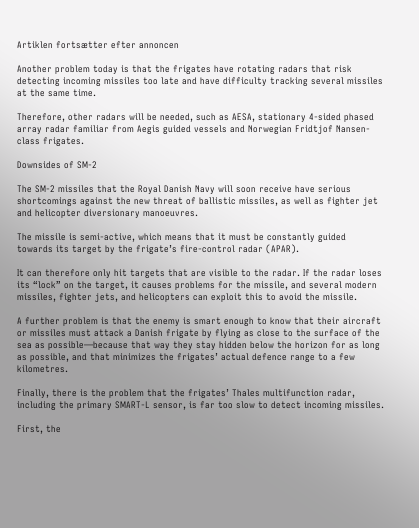Artiklen fortsætter efter annoncen

Another problem today is that the frigates have rotating radars that risk detecting incoming missiles too late and have difficulty tracking several missiles at the same time.

Therefore, other radars will be needed, such as AESA, stationary 4-sided phased array radar familiar from Aegis guided vessels and Norwegian Fridtjof Nansen-class frigates.

Downsides of SM-2

The SM-2 missiles that the Royal Danish Navy will soon receive have serious shortcomings against the new threat of ballistic missiles, as well as fighter jet and helicopter diversionary manoeuvres.

The missile is semi-active, which means that it must be constantly guided towards its target by the frigate’s fire-control radar (APAR).

It can therefore only hit targets that are visible to the radar. If the radar loses its “lock” on the target, it causes problems for the missile, and several modern missiles, fighter jets, and helicopters can exploit this to avoid the missile.

A further problem is that the enemy is smart enough to know that their aircraft or missiles must attack a Danish frigate by flying as close to the surface of the sea as possible—because that way they stay hidden below the horizon for as long as possible, and that minimizes the frigates’ actual defence range to a few kilometres.

Finally, there is the problem that the frigates’ Thales multifunction radar, including the primary SMART-L sensor, is far too slow to detect incoming missiles.

First, the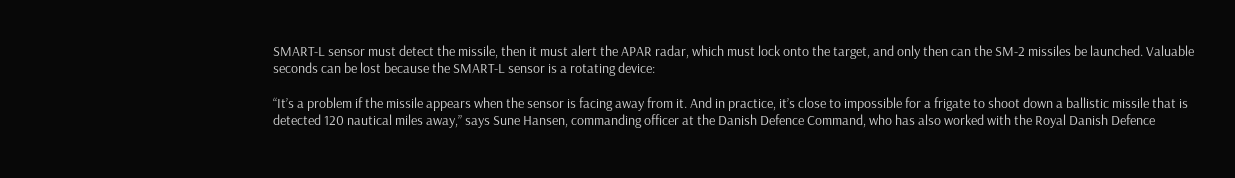SMART-L sensor must detect the missile, then it must alert the APAR radar, which must lock onto the target, and only then can the SM-2 missiles be launched. Valuable seconds can be lost because the SMART-L sensor is a rotating device:

“It’s a problem if the missile appears when the sensor is facing away from it. And in practice, it’s close to impossible for a frigate to shoot down a ballistic missile that is detected 120 nautical miles away,” says Sune Hansen, commanding officer at the Danish Defence Command, who has also worked with the Royal Danish Defence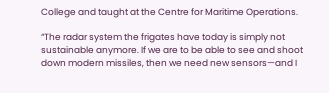College and taught at the Centre for Maritime Operations.

“The radar system the frigates have today is simply not sustainable anymore. If we are to be able to see and shoot down modern missiles, then we need new sensors—and I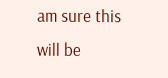am sure this will be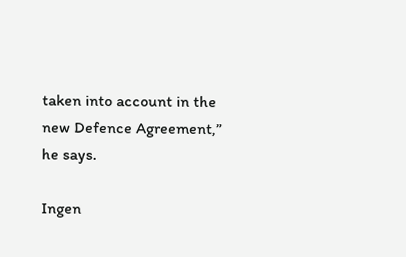taken into account in the new Defence Agreement,” he says.

Ingen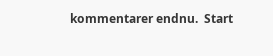kommentarer endnu.  Start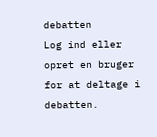debatten
Log ind eller opret en bruger for at deltage i debatten.